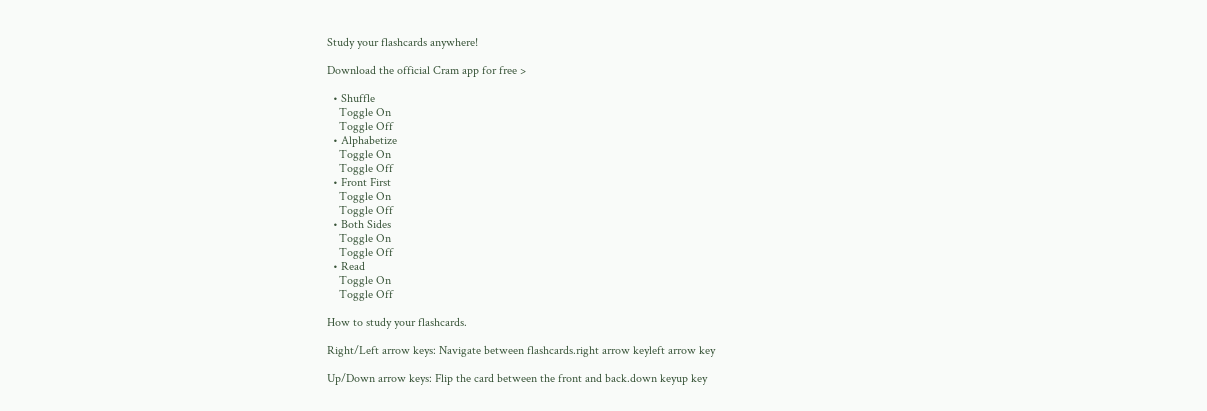Study your flashcards anywhere!

Download the official Cram app for free >

  • Shuffle
    Toggle On
    Toggle Off
  • Alphabetize
    Toggle On
    Toggle Off
  • Front First
    Toggle On
    Toggle Off
  • Both Sides
    Toggle On
    Toggle Off
  • Read
    Toggle On
    Toggle Off

How to study your flashcards.

Right/Left arrow keys: Navigate between flashcards.right arrow keyleft arrow key

Up/Down arrow keys: Flip the card between the front and back.down keyup key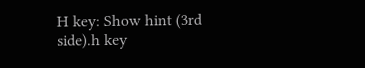H key: Show hint (3rd side).h key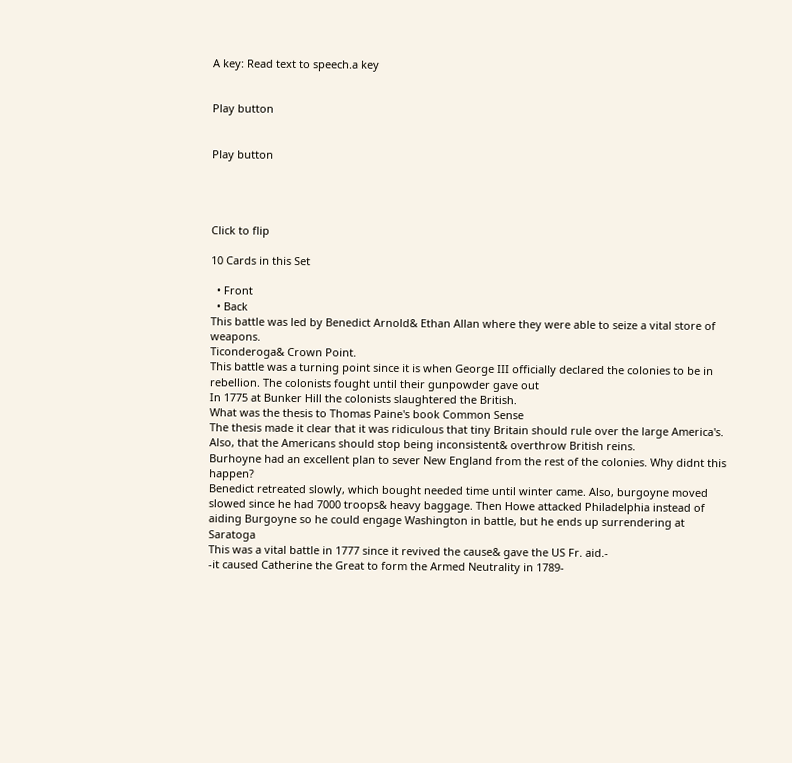A key: Read text to speech.a key


Play button


Play button




Click to flip

10 Cards in this Set

  • Front
  • Back
This battle was led by Benedict Arnold& Ethan Allan where they were able to seize a vital store of weapons.
Ticonderoga& Crown Point.
This battle was a turning point since it is when George III officially declared the colonies to be in rebellion. The colonists fought until their gunpowder gave out
In 1775 at Bunker Hill the colonists slaughtered the British.
What was the thesis to Thomas Paine's book Common Sense
The thesis made it clear that it was ridiculous that tiny Britain should rule over the large America's. Also, that the Americans should stop being inconsistent& overthrow British reins.
Burhoyne had an excellent plan to sever New England from the rest of the colonies. Why didnt this happen?
Benedict retreated slowly, which bought needed time until winter came. Also, burgoyne moved slowed since he had 7000 troops& heavy baggage. Then Howe attacked Philadelphia instead of aiding Burgoyne so he could engage Washington in battle, but he ends up surrendering at Saratoga
This was a vital battle in 1777 since it revived the cause& gave the US Fr. aid.-
-it caused Catherine the Great to form the Armed Neutrality in 1789-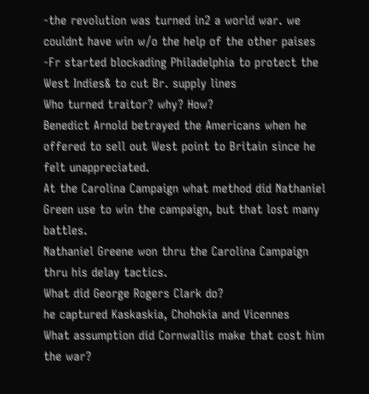-the revolution was turned in2 a world war. we couldnt have win w/o the help of the other paises
-Fr started blockading Philadelphia to protect the West Indies& to cut Br. supply lines
Who turned traitor? why? How?
Benedict Arnold betrayed the Americans when he offered to sell out West point to Britain since he felt unappreciated.
At the Carolina Campaign what method did Nathaniel Green use to win the campaign, but that lost many battles.
Nathaniel Greene won thru the Carolina Campaign thru his delay tactics.
What did George Rogers Clark do?
he captured Kaskaskia, Chohokia and Vicennes
What assumption did Cornwallis make that cost him the war?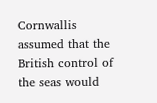Cornwallis assumed that the British control of the seas would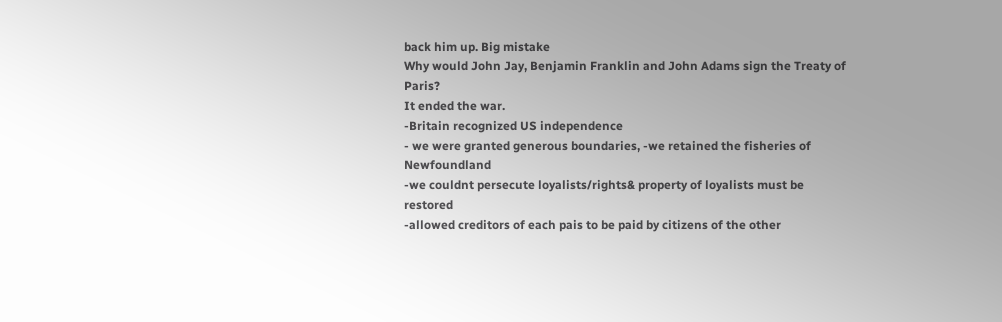back him up. Big mistake
Why would John Jay, Benjamin Franklin and John Adams sign the Treaty of Paris?
It ended the war.
-Britain recognized US independence
- we were granted generous boundaries, -we retained the fisheries of Newfoundland
-we couldnt persecute loyalists/rights& property of loyalists must be restored
-allowed creditors of each pais to be paid by citizens of the other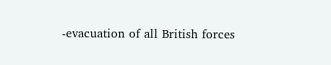-evacuation of all British forces